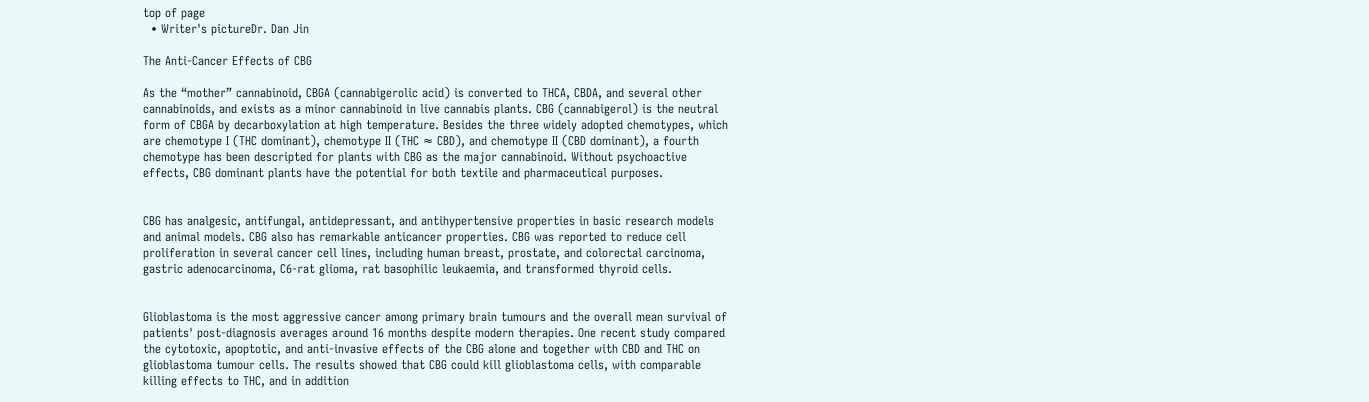top of page
  • Writer's pictureDr. Dan Jin

The Anti-Cancer Effects of CBG

As the “mother” cannabinoid, CBGA (cannabigerolic acid) is converted to THCA, CBDA, and several other cannabinoids, and exists as a minor cannabinoid in live cannabis plants. CBG (cannabigerol) is the neutral form of CBGA by decarboxylation at high temperature. Besides the three widely adopted chemotypes, which are chemotype I (THC dominant), chemotype II (THC ≈ CBD), and chemotype II (CBD dominant), a fourth chemotype has been descripted for plants with CBG as the major cannabinoid. Without psychoactive effects, CBG dominant plants have the potential for both textile and pharmaceutical purposes.


CBG has analgesic, antifungal, antidepressant, and antihypertensive properties in basic research models and animal models. CBG also has remarkable anticancer properties. CBG was reported to reduce cell proliferation in several cancer cell lines, including human breast, prostate, and colorectal carcinoma, gastric adenocarcinoma, C6-rat glioma, rat basophilic leukaemia, and transformed thyroid cells.


Glioblastoma is the most aggressive cancer among primary brain tumours and the overall mean survival of patients' post-diagnosis averages around 16 months despite modern therapies. One recent study compared the cytotoxic, apoptotic, and anti-invasive effects of the CBG alone and together with CBD and THC on glioblastoma tumour cells. The results showed that CBG could kill glioblastoma cells, with comparable killing effects to THC, and in addition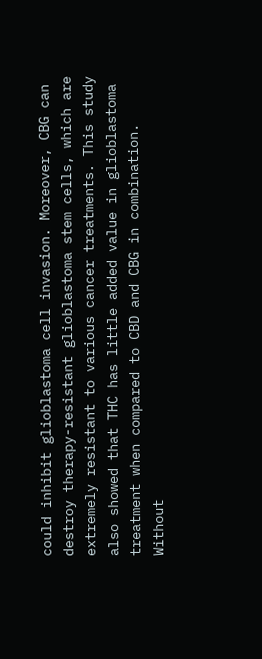could inhibit glioblastoma cell invasion. Moreover, CBG can destroy therapy-resistant glioblastoma stem cells, which are extremely resistant to various cancer treatments. This study also showed that THC has little added value in glioblastoma treatment when compared to CBD and CBG in combination. Without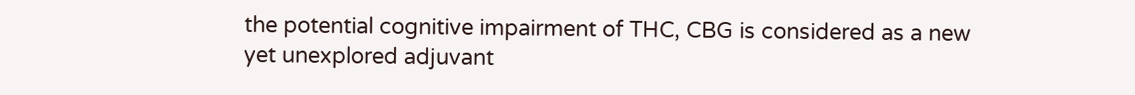the potential cognitive impairment of THC, CBG is considered as a new yet unexplored adjuvant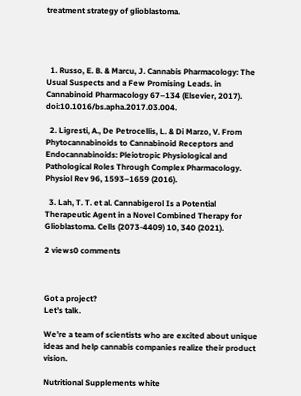treatment strategy of glioblastoma.




  1. Russo, E. B. & Marcu, J. Cannabis Pharmacology: The Usual Suspects and a Few Promising Leads. in Cannabinoid Pharmacology 67–134 (Elsevier, 2017). doi:10.1016/bs.apha.2017.03.004.

  2. Ligresti, A., De Petrocellis, L. & Di Marzo, V. From Phytocannabinoids to Cannabinoid Receptors and Endocannabinoids: Pleiotropic Physiological and Pathological Roles Through Complex Pharmacology. Physiol Rev 96, 1593–1659 (2016).

  3. Lah, T. T. et al. Cannabigerol Is a Potential Therapeutic Agent in a Novel Combined Therapy for Glioblastoma. Cells (2073-4409) 10, 340 (2021).

2 views0 comments



Got a project?
Let’s talk.

We’re a team of scientists who are excited about unique ideas and help cannabis companies realize their product vision.

Nutritional Supplements white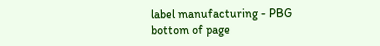label manufacturing - PBG
bottom of page